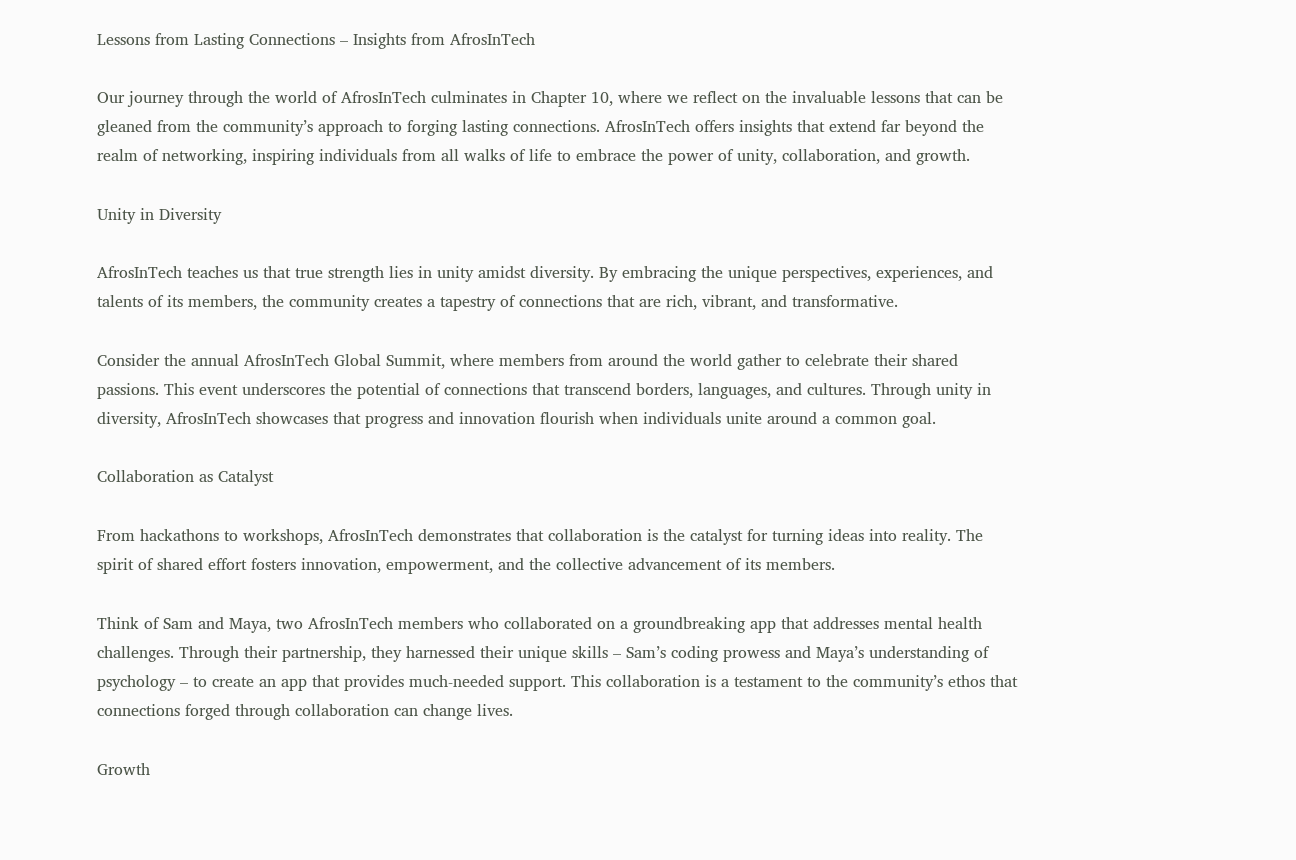Lessons from Lasting Connections – Insights from AfrosInTech

Our journey through the world of AfrosInTech culminates in Chapter 10, where we reflect on the invaluable lessons that can be gleaned from the community’s approach to forging lasting connections. AfrosInTech offers insights that extend far beyond the realm of networking, inspiring individuals from all walks of life to embrace the power of unity, collaboration, and growth.

Unity in Diversity

AfrosInTech teaches us that true strength lies in unity amidst diversity. By embracing the unique perspectives, experiences, and talents of its members, the community creates a tapestry of connections that are rich, vibrant, and transformative.

Consider the annual AfrosInTech Global Summit, where members from around the world gather to celebrate their shared passions. This event underscores the potential of connections that transcend borders, languages, and cultures. Through unity in diversity, AfrosInTech showcases that progress and innovation flourish when individuals unite around a common goal.

Collaboration as Catalyst

From hackathons to workshops, AfrosInTech demonstrates that collaboration is the catalyst for turning ideas into reality. The spirit of shared effort fosters innovation, empowerment, and the collective advancement of its members.

Think of Sam and Maya, two AfrosInTech members who collaborated on a groundbreaking app that addresses mental health challenges. Through their partnership, they harnessed their unique skills – Sam’s coding prowess and Maya’s understanding of psychology – to create an app that provides much-needed support. This collaboration is a testament to the community’s ethos that connections forged through collaboration can change lives.

Growth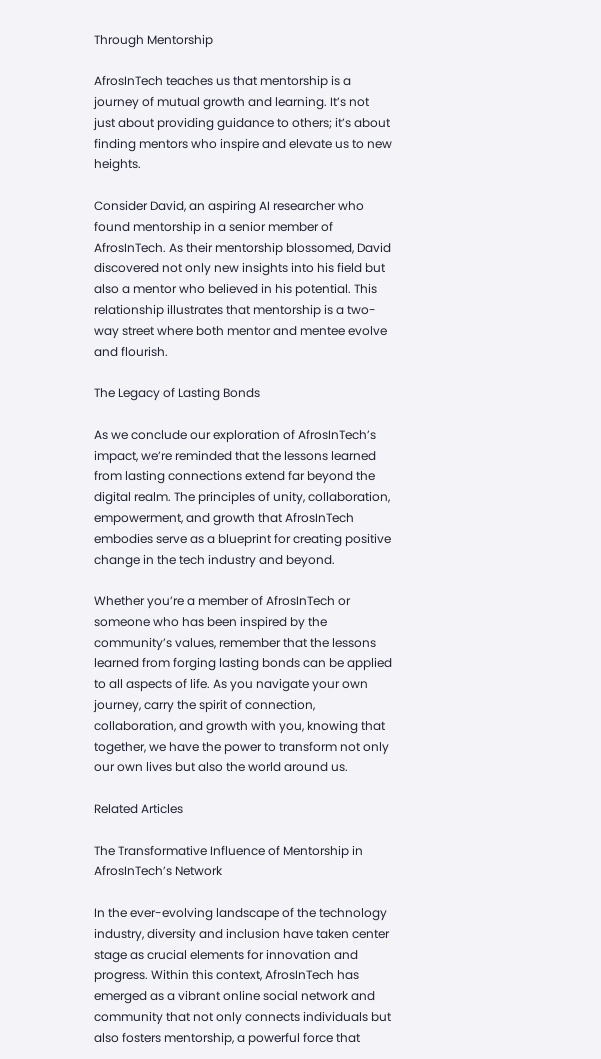Through Mentorship

AfrosInTech teaches us that mentorship is a journey of mutual growth and learning. It’s not just about providing guidance to others; it’s about finding mentors who inspire and elevate us to new heights.

Consider David, an aspiring AI researcher who found mentorship in a senior member of AfrosInTech. As their mentorship blossomed, David discovered not only new insights into his field but also a mentor who believed in his potential. This relationship illustrates that mentorship is a two-way street where both mentor and mentee evolve and flourish.

The Legacy of Lasting Bonds

As we conclude our exploration of AfrosInTech’s impact, we’re reminded that the lessons learned from lasting connections extend far beyond the digital realm. The principles of unity, collaboration, empowerment, and growth that AfrosInTech embodies serve as a blueprint for creating positive change in the tech industry and beyond.

Whether you’re a member of AfrosInTech or someone who has been inspired by the community’s values, remember that the lessons learned from forging lasting bonds can be applied to all aspects of life. As you navigate your own journey, carry the spirit of connection, collaboration, and growth with you, knowing that together, we have the power to transform not only our own lives but also the world around us.

Related Articles

The Transformative Influence of Mentorship in AfrosInTech’s Network

In the ever-evolving landscape of the technology industry, diversity and inclusion have taken center stage as crucial elements for innovation and progress. Within this context, AfrosInTech has emerged as a vibrant online social network and community that not only connects individuals but also fosters mentorship, a powerful force that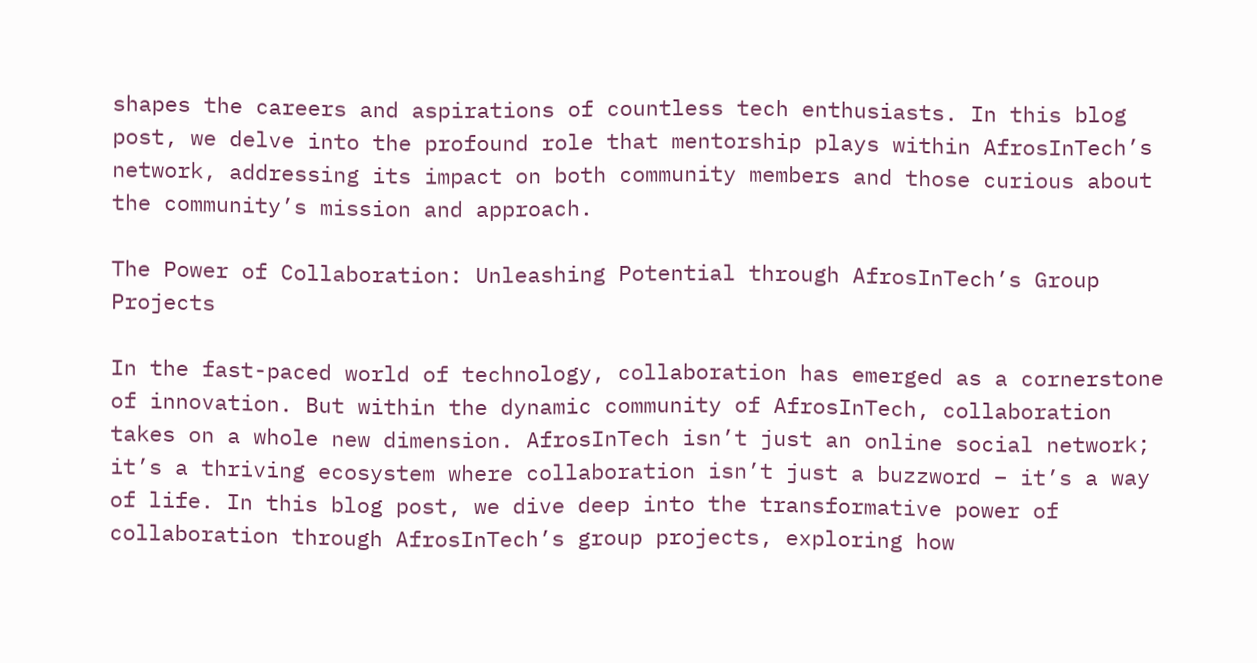shapes the careers and aspirations of countless tech enthusiasts. In this blog post, we delve into the profound role that mentorship plays within AfrosInTech’s network, addressing its impact on both community members and those curious about the community’s mission and approach.

The Power of Collaboration: Unleashing Potential through AfrosInTech’s Group Projects

In the fast-paced world of technology, collaboration has emerged as a cornerstone of innovation. But within the dynamic community of AfrosInTech, collaboration takes on a whole new dimension. AfrosInTech isn’t just an online social network; it’s a thriving ecosystem where collaboration isn’t just a buzzword – it’s a way of life. In this blog post, we dive deep into the transformative power of collaboration through AfrosInTech’s group projects, exploring how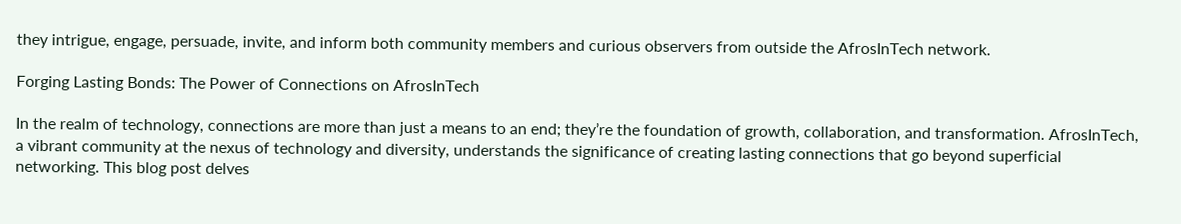they intrigue, engage, persuade, invite, and inform both community members and curious observers from outside the AfrosInTech network.

Forging Lasting Bonds: The Power of Connections on AfrosInTech

In the realm of technology, connections are more than just a means to an end; they’re the foundation of growth, collaboration, and transformation. AfrosInTech, a vibrant community at the nexus of technology and diversity, understands the significance of creating lasting connections that go beyond superficial networking. This blog post delves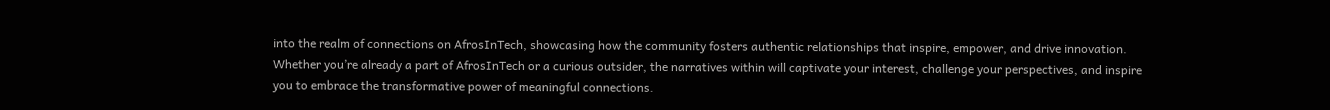into the realm of connections on AfrosInTech, showcasing how the community fosters authentic relationships that inspire, empower, and drive innovation. Whether you’re already a part of AfrosInTech or a curious outsider, the narratives within will captivate your interest, challenge your perspectives, and inspire you to embrace the transformative power of meaningful connections.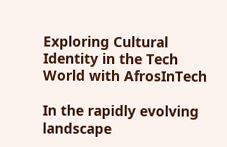Exploring Cultural Identity in the Tech World with AfrosInTech

In the rapidly evolving landscape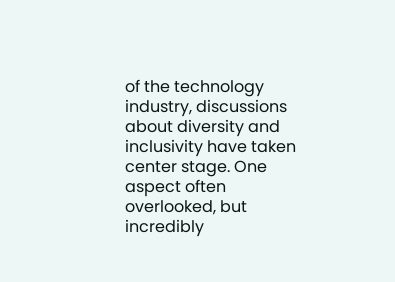of the technology industry, discussions about diversity and inclusivity have taken center stage. One aspect often overlooked, but incredibly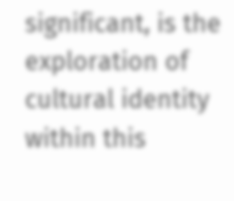significant, is the exploration of cultural identity within this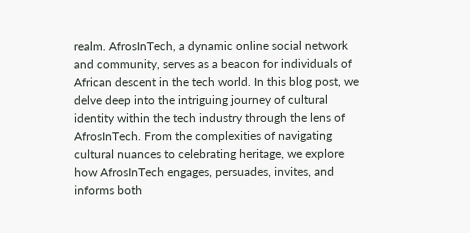realm. AfrosInTech, a dynamic online social network and community, serves as a beacon for individuals of African descent in the tech world. In this blog post, we delve deep into the intriguing journey of cultural identity within the tech industry through the lens of AfrosInTech. From the complexities of navigating cultural nuances to celebrating heritage, we explore how AfrosInTech engages, persuades, invites, and informs both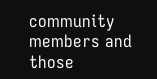community members and those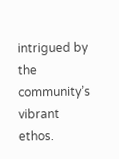intrigued by the community’s vibrant ethos.